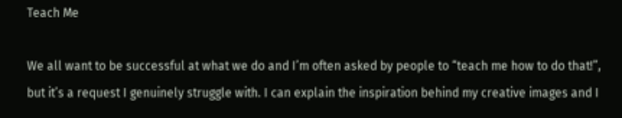Teach Me

We all want to be successful at what we do and I’m often asked by people to “teach me how to do that!”, but it’s a request I genuinely struggle with. I can explain the inspiration behind my creative images and I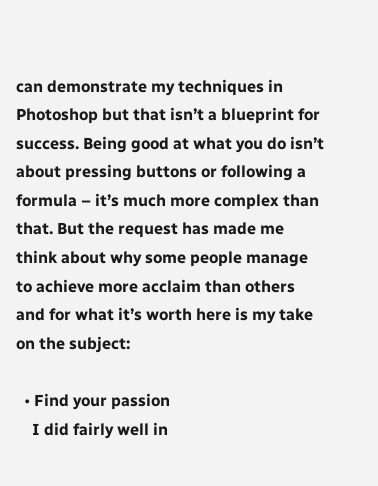can demonstrate my techniques in Photoshop but that isn’t a blueprint for success. Being good at what you do isn’t about pressing buttons or following a formula – it’s much more complex than that. But the request has made me think about why some people manage to achieve more acclaim than others and for what it’s worth here is my take on the subject:

  • Find your passion
    I did fairly well in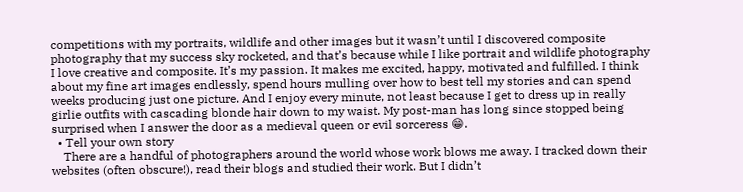competitions with my portraits, wildlife and other images but it wasn’t until I discovered composite photography that my success sky rocketed, and that’s because while I like portrait and wildlife photography I love creative and composite. It’s my passion. It makes me excited, happy, motivated and fulfilled. I think about my fine art images endlessly, spend hours mulling over how to best tell my stories and can spend weeks producing just one picture. And I enjoy every minute, not least because I get to dress up in really girlie outfits with cascading blonde hair down to my waist. My post-man has long since stopped being surprised when I answer the door as a medieval queen or evil sorceress 😁.
  • Tell your own story
    There are a handful of photographers around the world whose work blows me away. I tracked down their websites (often obscure!), read their blogs and studied their work. But I didn’t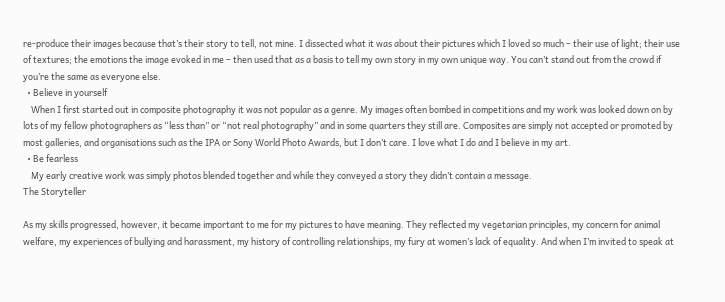re-produce their images because that’s their story to tell, not mine. I dissected what it was about their pictures which I loved so much – their use of light; their use of textures; the emotions the image evoked in me – then used that as a basis to tell my own story in my own unique way. You can’t stand out from the crowd if you’re the same as everyone else.
  • Believe in yourself
    When I first started out in composite photography it was not popular as a genre. My images often bombed in competitions and my work was looked down on by lots of my fellow photographers as “less than” or “not real photography” and in some quarters they still are. Composites are simply not accepted or promoted by most galleries, and organisations such as the IPA or Sony World Photo Awards, but I don’t care. I love what I do and I believe in my art.
  • Be fearless
    My early creative work was simply photos blended together and while they conveyed a story they didn’t contain a message.
The Storyteller

As my skills progressed, however, it became important to me for my pictures to have meaning. They reflected my vegetarian principles, my concern for animal welfare, my experiences of bullying and harassment, my history of controlling relationships, my fury at women’s lack of equality. And when I’m invited to speak at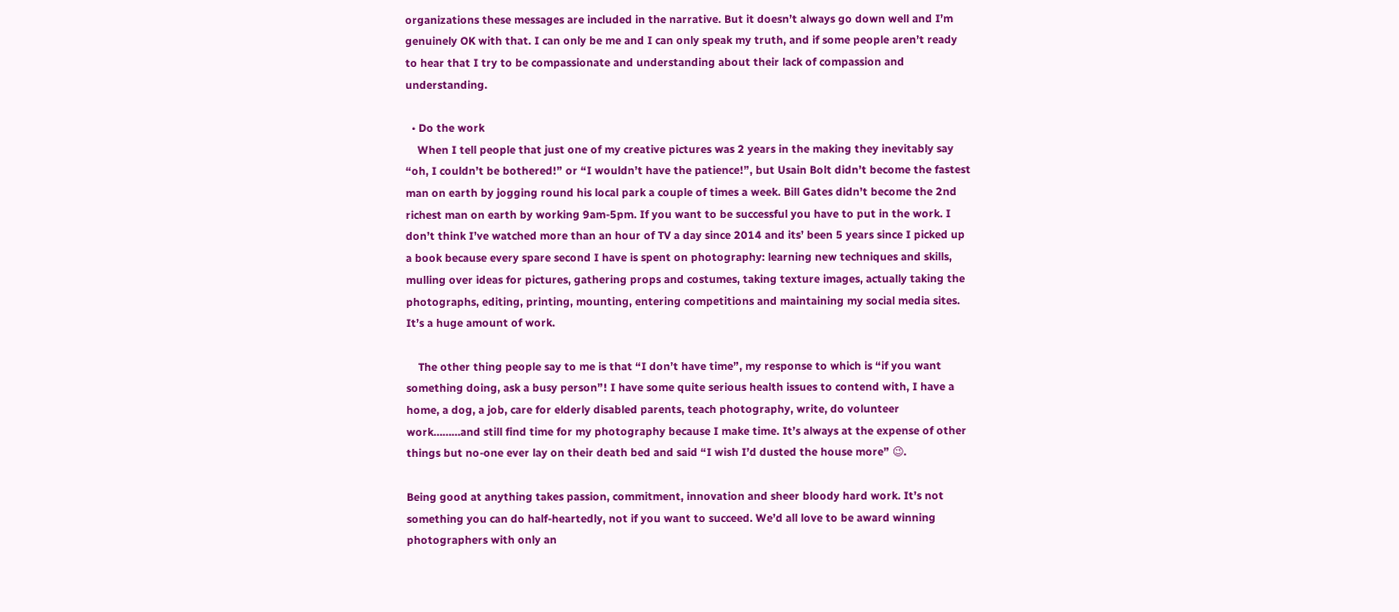organizations these messages are included in the narrative. But it doesn’t always go down well and I’m genuinely OK with that. I can only be me and I can only speak my truth, and if some people aren’t ready to hear that I try to be compassionate and understanding about their lack of compassion and understanding.

  • Do the work
    When I tell people that just one of my creative pictures was 2 years in the making they inevitably say “oh, I couldn’t be bothered!” or “I wouldn’t have the patience!”, but Usain Bolt didn’t become the fastest man on earth by jogging round his local park a couple of times a week. Bill Gates didn’t become the 2nd richest man on earth by working 9am-5pm. If you want to be successful you have to put in the work. I don’t think I’ve watched more than an hour of TV a day since 2014 and its’ been 5 years since I picked up a book because every spare second I have is spent on photography: learning new techniques and skills, mulling over ideas for pictures, gathering props and costumes, taking texture images, actually taking the photographs, editing, printing, mounting, entering competitions and maintaining my social media sites. It’s a huge amount of work.

    The other thing people say to me is that “I don’t have time”, my response to which is “if you want something doing, ask a busy person”! I have some quite serious health issues to contend with, I have a home, a dog, a job, care for elderly disabled parents, teach photography, write, do volunteer work………and still find time for my photography because I make time. It’s always at the expense of other things but no-one ever lay on their death bed and said “I wish I’d dusted the house more” 😉.

Being good at anything takes passion, commitment, innovation and sheer bloody hard work. It’s not something you can do half-heartedly, not if you want to succeed. We’d all love to be award winning photographers with only an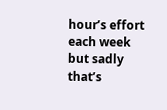hour’s effort each week but sadly that’s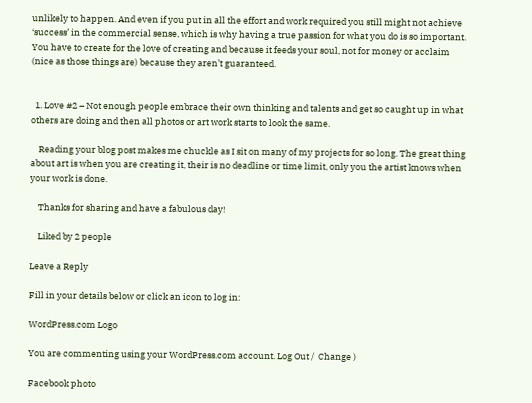unlikely to happen. And even if you put in all the effort and work required you still might not achieve ‘success’ in the commercial sense, which is why having a true passion for what you do is so important. You have to create for the love of creating and because it feeds your soul, not for money or acclaim (nice as those things are) because they aren’t guaranteed.


  1. Love #2 – Not enough people embrace their own thinking and talents and get so caught up in what others are doing and then all photos or art work starts to look the same.

    Reading your blog post makes me chuckle as I sit on many of my projects for so long. The great thing about art is when you are creating it, their is no deadline or time limit, only you the artist knows when your work is done.

    Thanks for sharing and have a fabulous day!

    Liked by 2 people

Leave a Reply

Fill in your details below or click an icon to log in:

WordPress.com Logo

You are commenting using your WordPress.com account. Log Out /  Change )

Facebook photo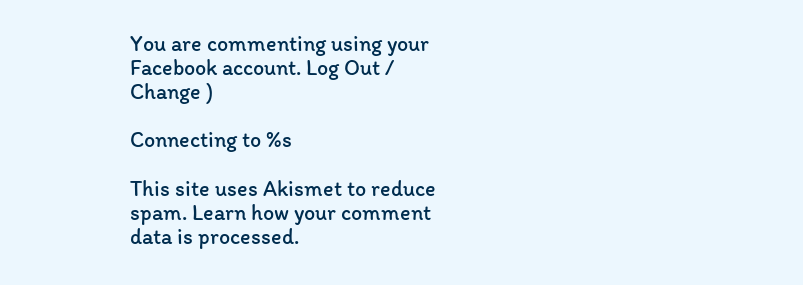You are commenting using your Facebook account. Log Out /  Change )

Connecting to %s

This site uses Akismet to reduce spam. Learn how your comment data is processed.